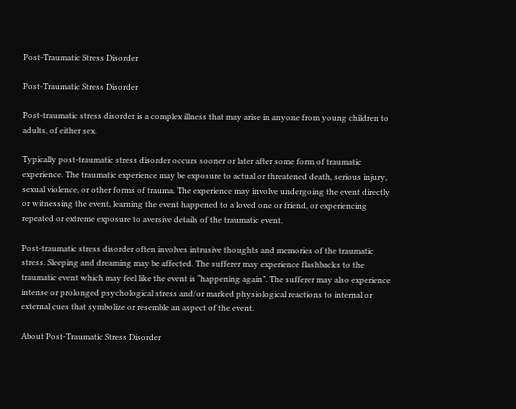Post-Traumatic Stress Disorder

Post-Traumatic Stress Disorder

Post-traumatic stress disorder is a complex illness that may arise in anyone from young children to adults, of either sex.

Typically post-traumatic stress disorder occurs sooner or later after some form of traumatic experience. The traumatic experience may be exposure to actual or threatened death, serious injury, sexual violence, or other forms of trauma. The experience may involve undergoing the event directly or witnessing the event, learning the event happened to a loved one or friend, or experiencing repeated or extreme exposure to aversive details of the traumatic event.

Post-traumatic stress disorder often involves intrusive thoughts and memories of the traumatic stress. Sleeping and dreaming may be affected. The sufferer may experience flashbacks to the traumatic event which may feel like the event is “happening again”. The sufferer may also experience intense or prolonged psychological stress and/or marked physiological reactions to internal or external cues that symbolize or resemble an aspect of the event.

About Post-Traumatic Stress Disorder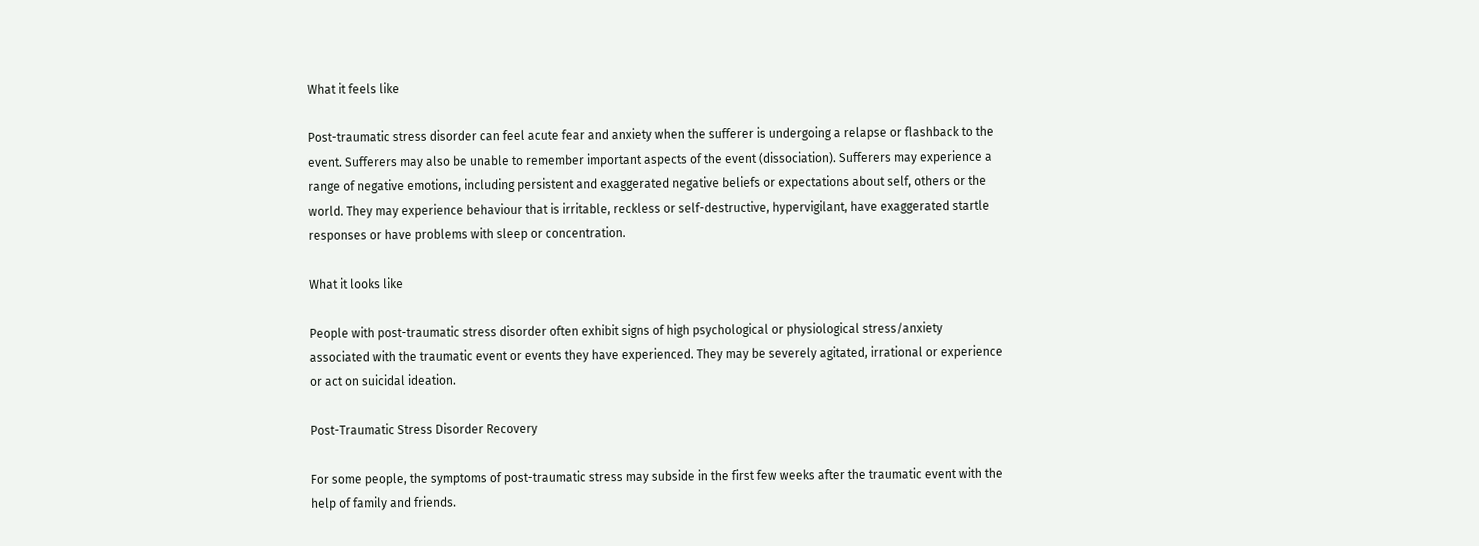What it feels like

Post-traumatic stress disorder can feel acute fear and anxiety when the sufferer is undergoing a relapse or flashback to the event. Sufferers may also be unable to remember important aspects of the event (dissociation). Sufferers may experience a range of negative emotions, including persistent and exaggerated negative beliefs or expectations about self, others or the world. They may experience behaviour that is irritable, reckless or self-destructive, hypervigilant, have exaggerated startle responses or have problems with sleep or concentration.

What it looks like

People with post-traumatic stress disorder often exhibit signs of high psychological or physiological stress/anxiety associated with the traumatic event or events they have experienced. They may be severely agitated, irrational or experience or act on suicidal ideation.

Post-Traumatic Stress Disorder Recovery

For some people, the symptoms of post-traumatic stress may subside in the first few weeks after the traumatic event with the help of family and friends.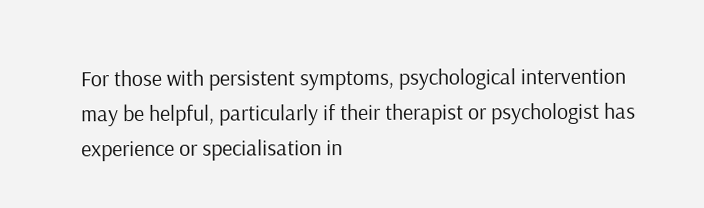For those with persistent symptoms, psychological intervention may be helpful, particularly if their therapist or psychologist has experience or specialisation in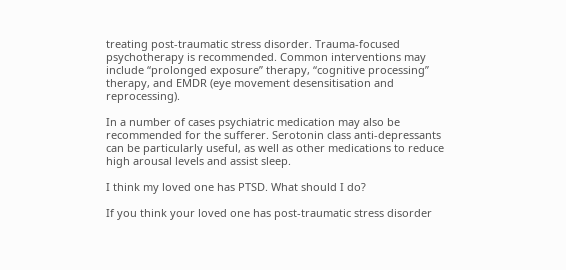treating post-traumatic stress disorder. Trauma-focused psychotherapy is recommended. Common interventions may include “prolonged exposure” therapy, “cognitive processing” therapy, and EMDR (eye movement desensitisation and reprocessing).

In a number of cases psychiatric medication may also be recommended for the sufferer. Serotonin class anti-depressants can be particularly useful, as well as other medications to reduce high arousal levels and assist sleep.

I think my loved one has PTSD. What should I do?

If you think your loved one has post-traumatic stress disorder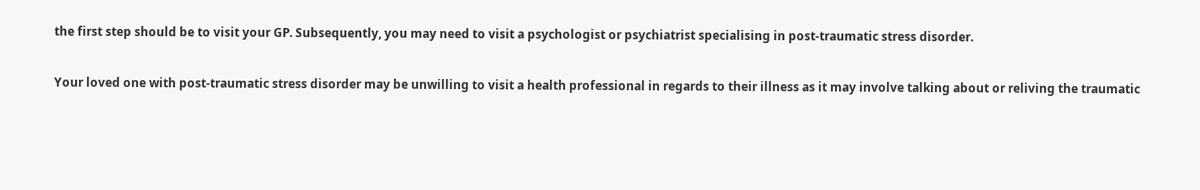the first step should be to visit your GP. Subsequently, you may need to visit a psychologist or psychiatrist specialising in post-traumatic stress disorder.

Your loved one with post-traumatic stress disorder may be unwilling to visit a health professional in regards to their illness as it may involve talking about or reliving the traumatic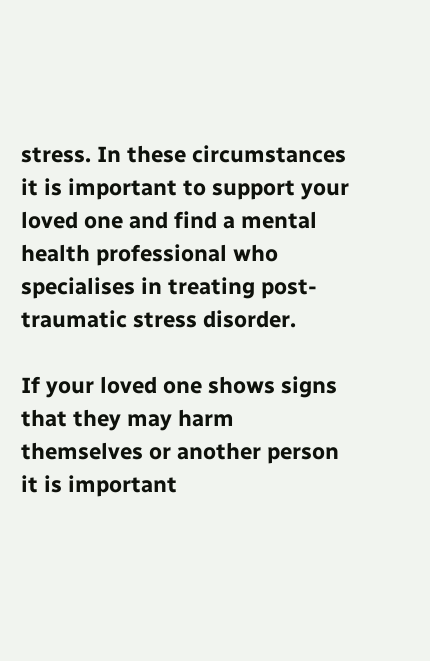stress. In these circumstances it is important to support your loved one and find a mental health professional who specialises in treating post-traumatic stress disorder.

If your loved one shows signs that they may harm themselves or another person it is important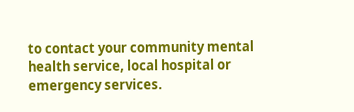to contact your community mental health service, local hospital or emergency services.